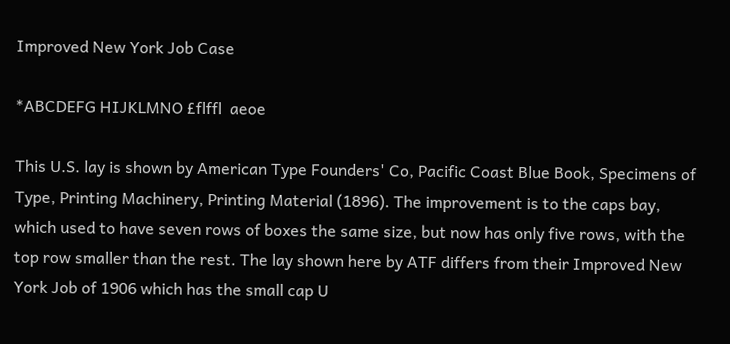Improved New York Job Case

*ABCDEFG HIJKLMNO £flffl  aeoe

This U.S. lay is shown by American Type Founders' Co, Pacific Coast Blue Book, Specimens of Type, Printing Machinery, Printing Material (1896). The improvement is to the caps bay, which used to have seven rows of boxes the same size, but now has only five rows, with the top row smaller than the rest. The lay shown here by ATF differs from their Improved New York Job of 1906 which has the small cap U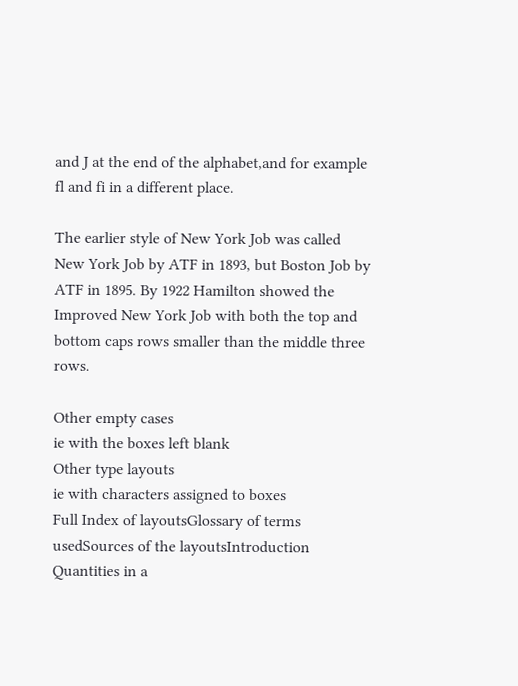and J at the end of the alphabet,and for example fl and fi in a different place.

The earlier style of New York Job was called New York Job by ATF in 1893, but Boston Job by ATF in 1895. By 1922 Hamilton showed the Improved New York Job with both the top and bottom caps rows smaller than the middle three rows.

Other empty cases
ie with the boxes left blank
Other type layouts
ie with characters assigned to boxes
Full Index of layoutsGlossary of terms usedSources of the layoutsIntroduction
Quantities in a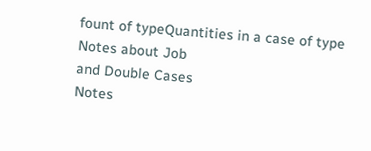fount of typeQuantities in a case of type
Notes about Job
and Double Cases
Notes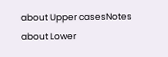about Upper casesNotes about Lower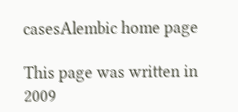casesAlembic home page

This page was written in 2009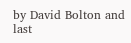by David Bolton and last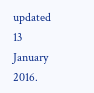updated 13 January 2016.